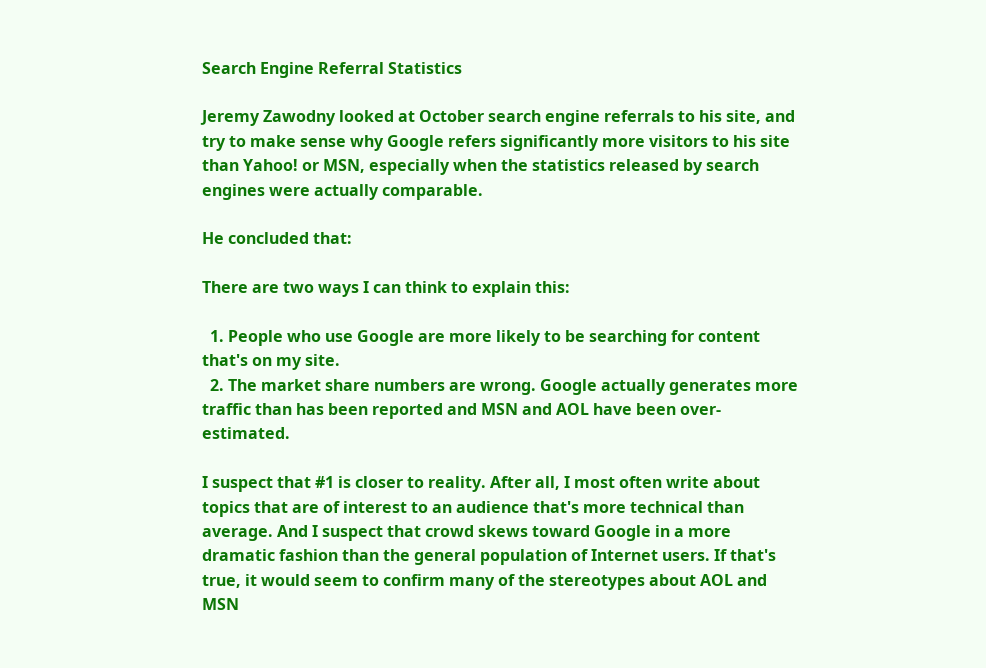Search Engine Referral Statistics

Jeremy Zawodny looked at October search engine referrals to his site, and try to make sense why Google refers significantly more visitors to his site than Yahoo! or MSN, especially when the statistics released by search engines were actually comparable.

He concluded that:

There are two ways I can think to explain this:

  1. People who use Google are more likely to be searching for content that's on my site.
  2. The market share numbers are wrong. Google actually generates more traffic than has been reported and MSN and AOL have been over-estimated.

I suspect that #1 is closer to reality. After all, I most often write about topics that are of interest to an audience that's more technical than average. And I suspect that crowd skews toward Google in a more dramatic fashion than the general population of Internet users. If that's true, it would seem to confirm many of the stereotypes about AOL and MSN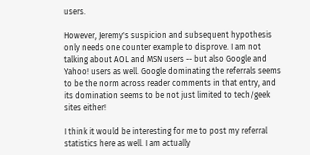users.

However, Jeremy's suspicion and subsequent hypothesis only needs one counter example to disprove. I am not talking about AOL and MSN users -- but also Google and Yahoo! users as well. Google dominating the referrals seems to be the norm across reader comments in that entry, and its domination seems to be not just limited to tech/geek sites either!

I think it would be interesting for me to post my referral statistics here as well. I am actually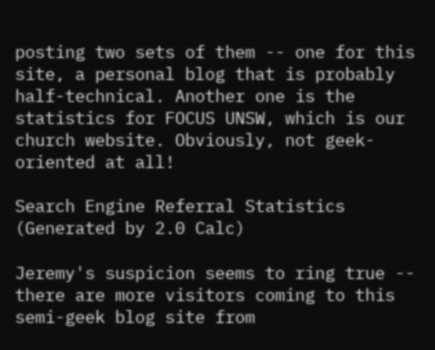posting two sets of them -- one for this site, a personal blog that is probably half-technical. Another one is the statistics for FOCUS UNSW, which is our church website. Obviously, not geek-oriented at all!

Search Engine Referral Statistics
(Generated by 2.0 Calc)

Jeremy's suspicion seems to ring true -- there are more visitors coming to this semi-geek blog site from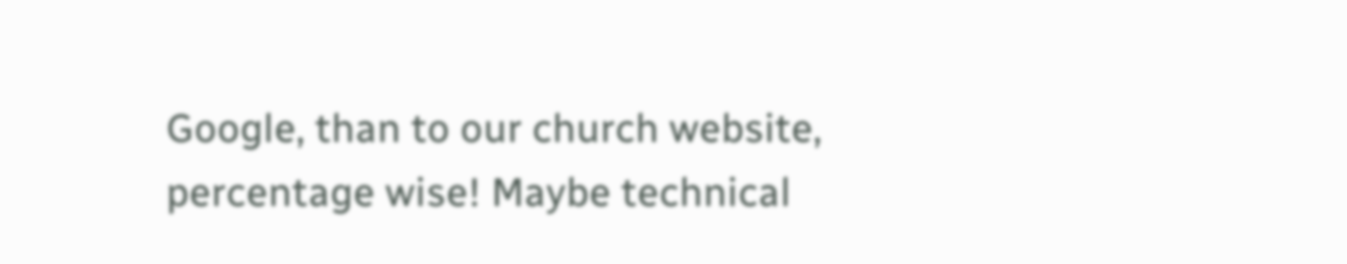Google, than to our church website, percentage wise! Maybe technical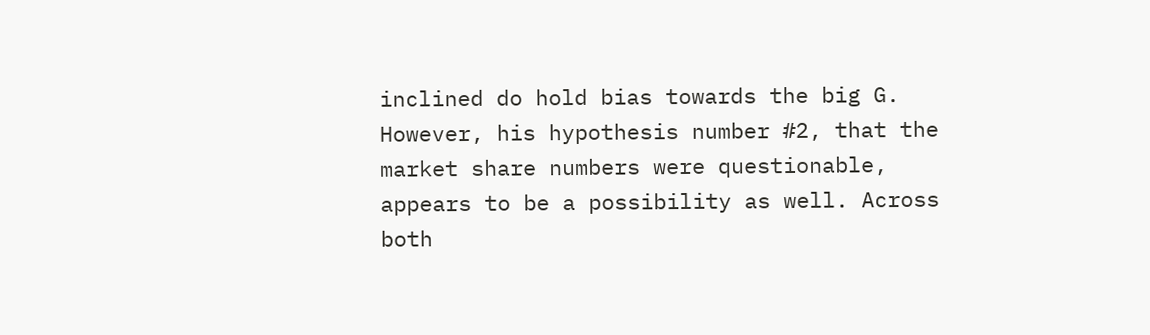inclined do hold bias towards the big G. However, his hypothesis number #2, that the market share numbers were questionable, appears to be a possibility as well. Across both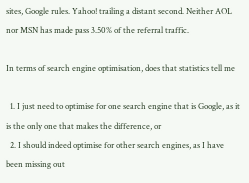sites, Google rules. Yahoo! trailing a distant second. Neither AOL nor MSN has made pass 3.50% of the referral traffic.

In terms of search engine optimisation, does that statistics tell me

  1. I just need to optimise for one search engine that is Google, as it is the only one that makes the difference, or
  2. I should indeed optimise for other search engines, as I have been missing out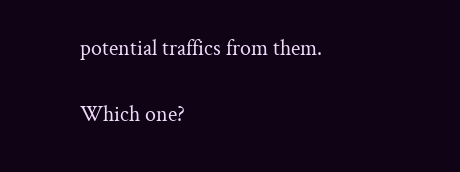potential traffics from them.

Which one?